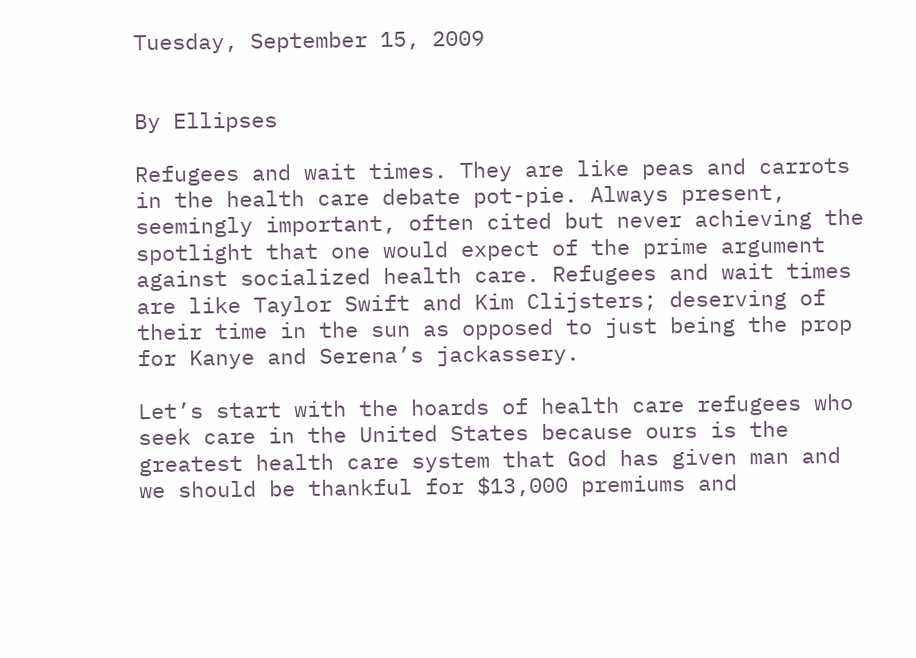Tuesday, September 15, 2009


By Ellipses

Refugees and wait times. They are like peas and carrots in the health care debate pot-pie. Always present, seemingly important, often cited but never achieving the spotlight that one would expect of the prime argument against socialized health care. Refugees and wait times are like Taylor Swift and Kim Clijsters; deserving of their time in the sun as opposed to just being the prop for Kanye and Serena’s jackassery.

Let’s start with the hoards of health care refugees who seek care in the United States because ours is the greatest health care system that God has given man and we should be thankful for $13,000 premiums and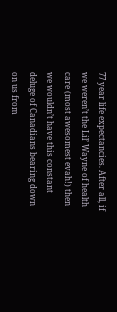77 year life expectancies. After all, if we weren’t the Lil’ Wayne of health care (most awesomest evah!) then we wouldn’t have this constant deluge of Canadians bearing down on us from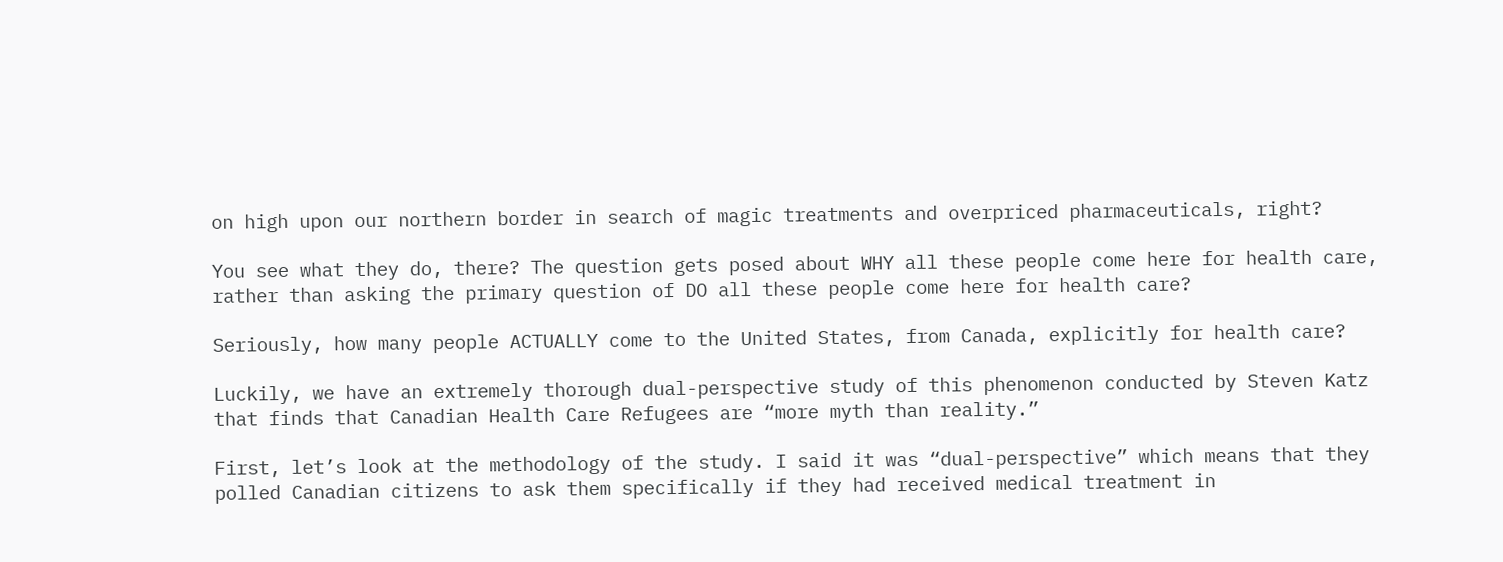on high upon our northern border in search of magic treatments and overpriced pharmaceuticals, right?

You see what they do, there? The question gets posed about WHY all these people come here for health care, rather than asking the primary question of DO all these people come here for health care?

Seriously, how many people ACTUALLY come to the United States, from Canada, explicitly for health care?

Luckily, we have an extremely thorough dual-perspective study of this phenomenon conducted by Steven Katz that finds that Canadian Health Care Refugees are “more myth than reality.”

First, let’s look at the methodology of the study. I said it was “dual-perspective” which means that they polled Canadian citizens to ask them specifically if they had received medical treatment in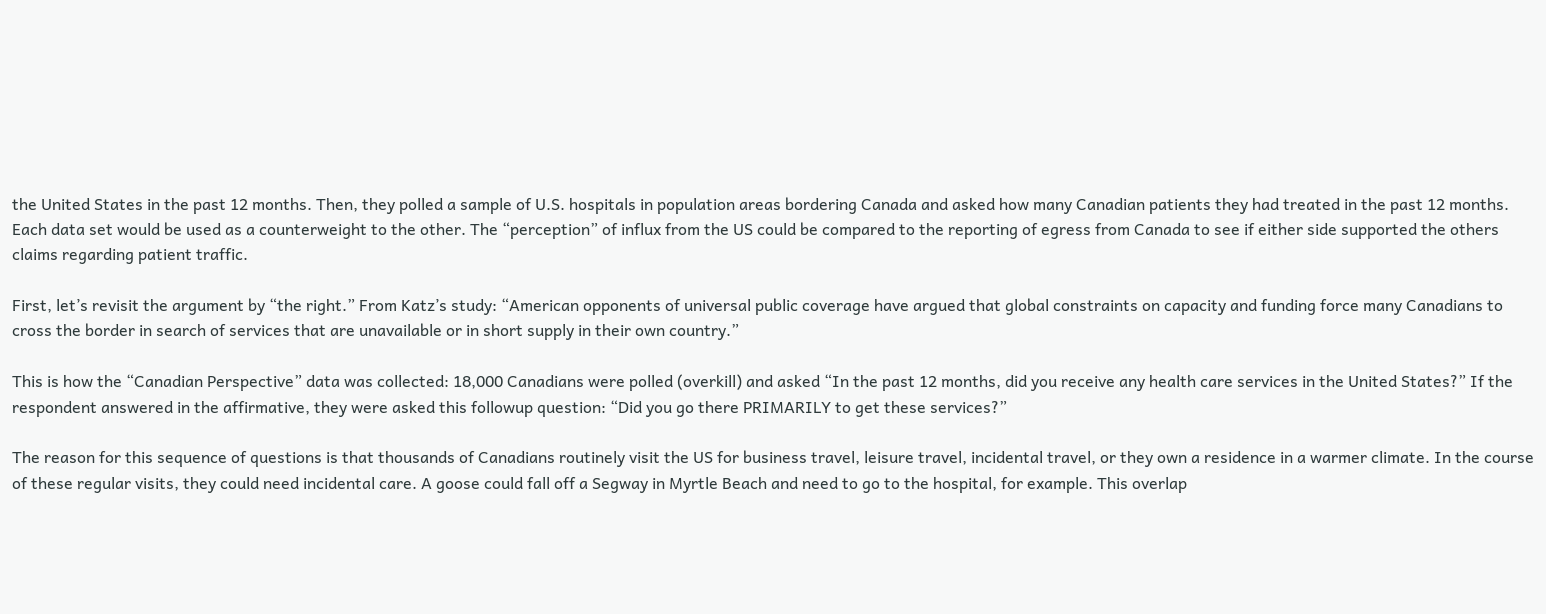the United States in the past 12 months. Then, they polled a sample of U.S. hospitals in population areas bordering Canada and asked how many Canadian patients they had treated in the past 12 months. Each data set would be used as a counterweight to the other. The “perception” of influx from the US could be compared to the reporting of egress from Canada to see if either side supported the others claims regarding patient traffic.

First, let’s revisit the argument by “the right.” From Katz’s study: “American opponents of universal public coverage have argued that global constraints on capacity and funding force many Canadians to cross the border in search of services that are unavailable or in short supply in their own country.”

This is how the “Canadian Perspective” data was collected: 18,000 Canadians were polled (overkill) and asked “In the past 12 months, did you receive any health care services in the United States?” If the respondent answered in the affirmative, they were asked this followup question: “Did you go there PRIMARILY to get these services?”

The reason for this sequence of questions is that thousands of Canadians routinely visit the US for business travel, leisure travel, incidental travel, or they own a residence in a warmer climate. In the course of these regular visits, they could need incidental care. A goose could fall off a Segway in Myrtle Beach and need to go to the hospital, for example. This overlap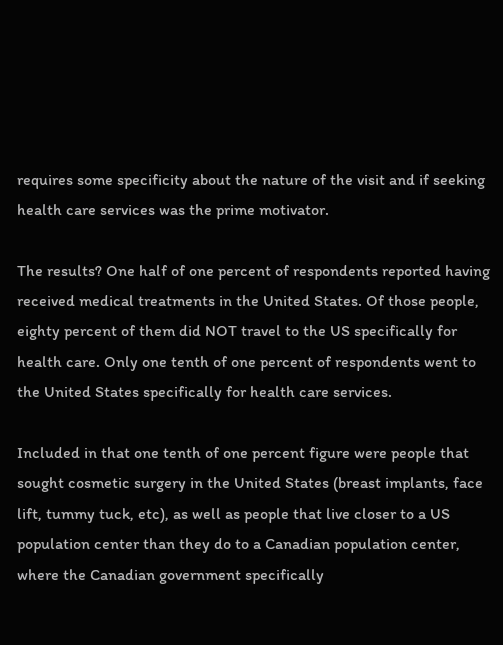requires some specificity about the nature of the visit and if seeking health care services was the prime motivator.

The results? One half of one percent of respondents reported having received medical treatments in the United States. Of those people, eighty percent of them did NOT travel to the US specifically for health care. Only one tenth of one percent of respondents went to the United States specifically for health care services.

Included in that one tenth of one percent figure were people that sought cosmetic surgery in the United States (breast implants, face lift, tummy tuck, etc), as well as people that live closer to a US population center than they do to a Canadian population center, where the Canadian government specifically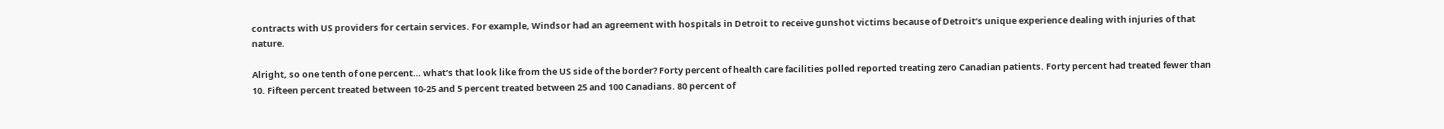contracts with US providers for certain services. For example, Windsor had an agreement with hospitals in Detroit to receive gunshot victims because of Detroit’s unique experience dealing with injuries of that nature.

Alright, so one tenth of one percent… what’s that look like from the US side of the border? Forty percent of health care facilities polled reported treating zero Canadian patients. Forty percent had treated fewer than 10. Fifteen percent treated between 10-25 and 5 percent treated between 25 and 100 Canadians. 80 percent of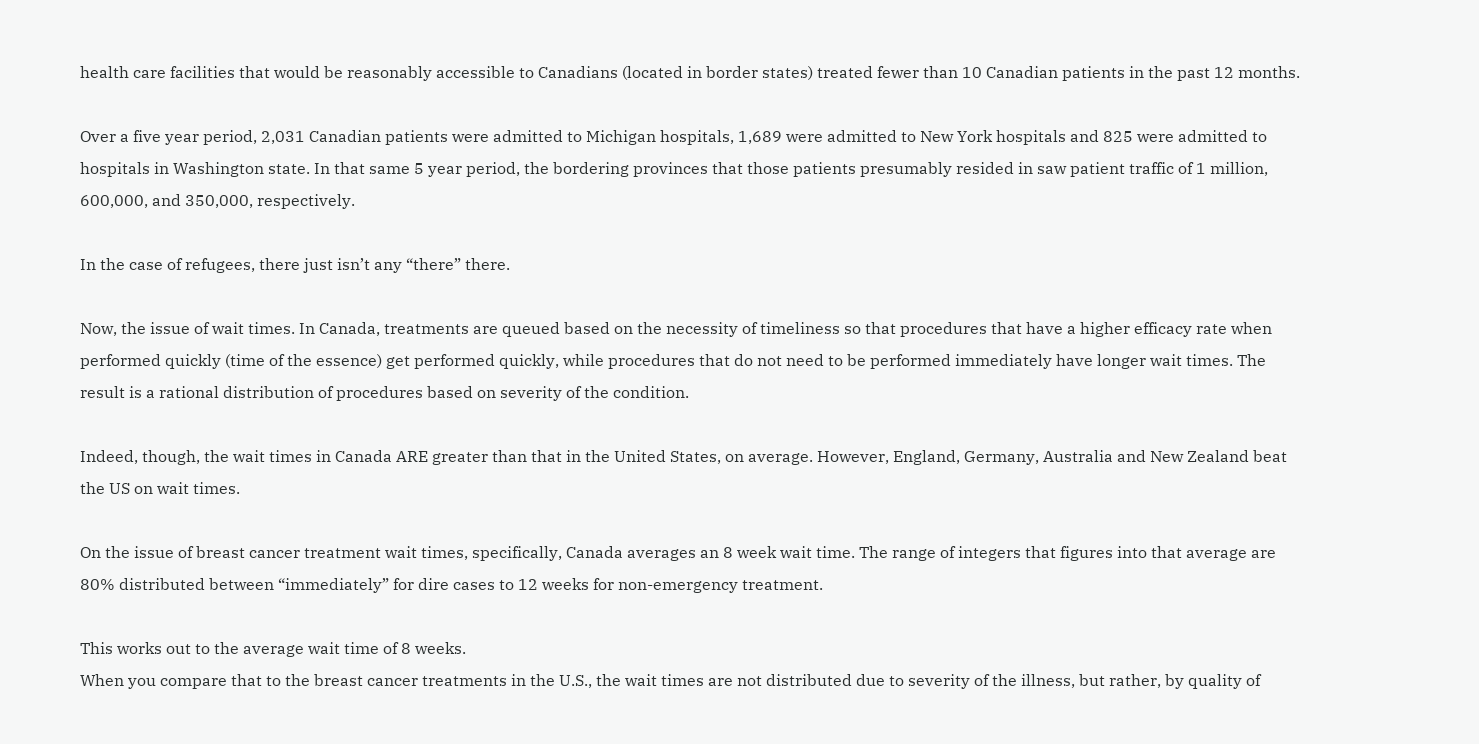health care facilities that would be reasonably accessible to Canadians (located in border states) treated fewer than 10 Canadian patients in the past 12 months.

Over a five year period, 2,031 Canadian patients were admitted to Michigan hospitals, 1,689 were admitted to New York hospitals and 825 were admitted to hospitals in Washington state. In that same 5 year period, the bordering provinces that those patients presumably resided in saw patient traffic of 1 million, 600,000, and 350,000, respectively.

In the case of refugees, there just isn’t any “there” there.

Now, the issue of wait times. In Canada, treatments are queued based on the necessity of timeliness so that procedures that have a higher efficacy rate when performed quickly (time of the essence) get performed quickly, while procedures that do not need to be performed immediately have longer wait times. The result is a rational distribution of procedures based on severity of the condition.

Indeed, though, the wait times in Canada ARE greater than that in the United States, on average. However, England, Germany, Australia and New Zealand beat the US on wait times.

On the issue of breast cancer treatment wait times, specifically, Canada averages an 8 week wait time. The range of integers that figures into that average are 80% distributed between “immediately” for dire cases to 12 weeks for non-emergency treatment.

This works out to the average wait time of 8 weeks.
When you compare that to the breast cancer treatments in the U.S., the wait times are not distributed due to severity of the illness, but rather, by quality of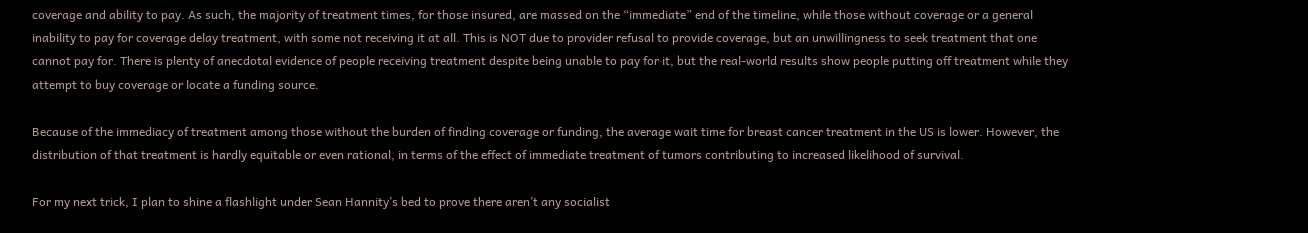coverage and ability to pay. As such, the majority of treatment times, for those insured, are massed on the “immediate” end of the timeline, while those without coverage or a general inability to pay for coverage delay treatment, with some not receiving it at all. This is NOT due to provider refusal to provide coverage, but an unwillingness to seek treatment that one cannot pay for. There is plenty of anecdotal evidence of people receiving treatment despite being unable to pay for it, but the real-world results show people putting off treatment while they attempt to buy coverage or locate a funding source.

Because of the immediacy of treatment among those without the burden of finding coverage or funding, the average wait time for breast cancer treatment in the US is lower. However, the distribution of that treatment is hardly equitable or even rational, in terms of the effect of immediate treatment of tumors contributing to increased likelihood of survival.

For my next trick, I plan to shine a flashlight under Sean Hannity’s bed to prove there aren’t any socialist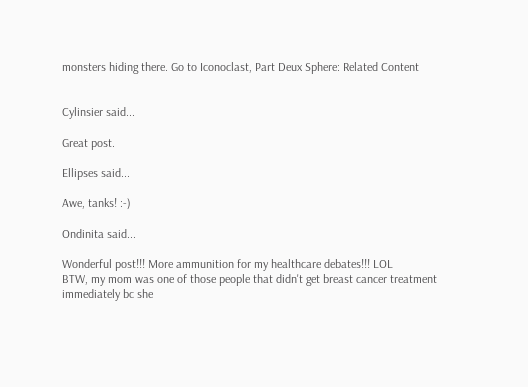monsters hiding there. Go to Iconoclast, Part Deux Sphere: Related Content


Cylinsier said...

Great post.

Ellipses said...

Awe, tanks! :-)

Ondinita said...

Wonderful post!!! More ammunition for my healthcare debates!!! LOL
BTW, my mom was one of those people that didn't get breast cancer treatment immediately bc she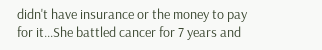didn't have insurance or the money to pay for it...She battled cancer for 7 years and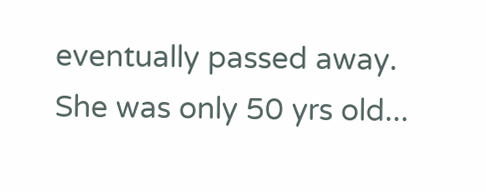eventually passed away. She was only 50 yrs old...